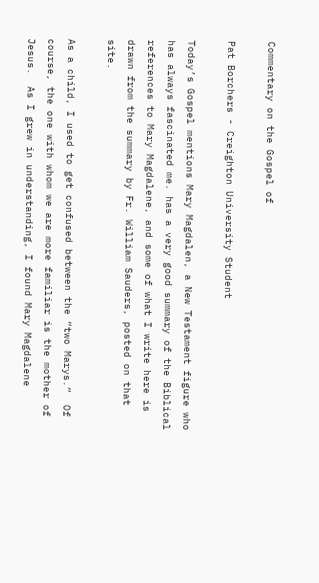Commentary on the Gospel of

Pat Borchers - Creighton University Student

Today’s Gospel mentions Mary Magdalen, a New Testament figure who has always fascinated me. has a very good summary of the Biblical references to Mary Magdalene, and some of what I write here is drawn from the summary by Fr. William Sauders, posted on that site.

As a child, I used to get confused between the “two Marys.”  Of course, the one with whom we are more familiar is the mother of Jesus.  As I grew in understanding, I found Mary Magdalene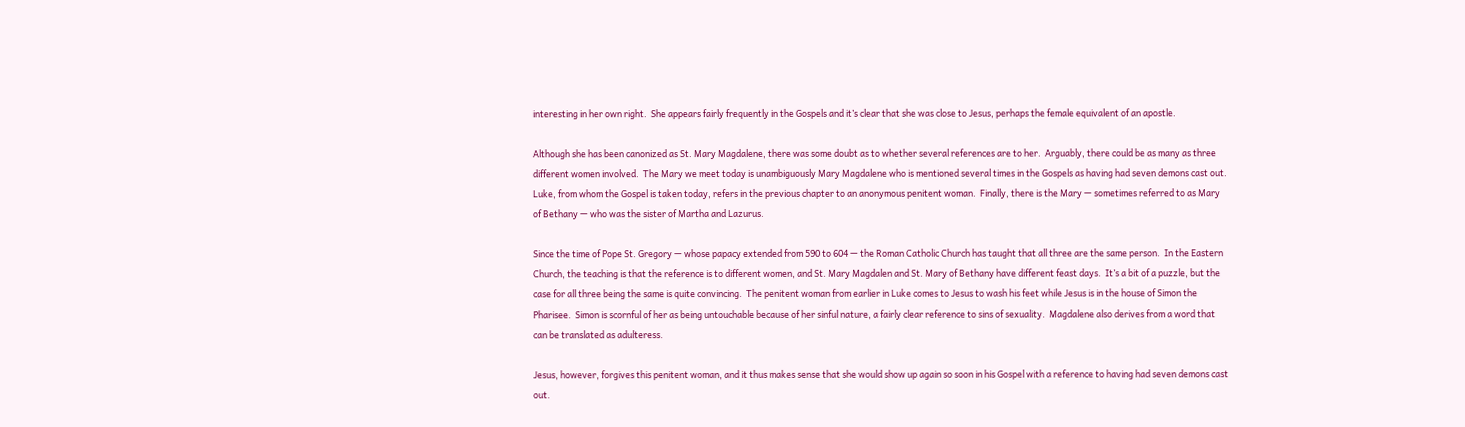interesting in her own right.  She appears fairly frequently in the Gospels and it’s clear that she was close to Jesus, perhaps the female equivalent of an apostle.

Although she has been canonized as St. Mary Magdalene, there was some doubt as to whether several references are to her.  Arguably, there could be as many as three different women involved.  The Mary we meet today is unambiguously Mary Magdalene who is mentioned several times in the Gospels as having had seven demons cast out.  Luke, from whom the Gospel is taken today, refers in the previous chapter to an anonymous penitent woman.  Finally, there is the Mary — sometimes referred to as Mary of Bethany — who was the sister of Martha and Lazurus.

Since the time of Pope St. Gregory — whose papacy extended from 590 to 604 — the Roman Catholic Church has taught that all three are the same person.  In the Eastern Church, the teaching is that the reference is to different women, and St. Mary Magdalen and St. Mary of Bethany have different feast days.  It’s a bit of a puzzle, but the case for all three being the same is quite convincing.  The penitent woman from earlier in Luke comes to Jesus to wash his feet while Jesus is in the house of Simon the Pharisee.  Simon is scornful of her as being untouchable because of her sinful nature, a fairly clear reference to sins of sexuality.  Magdalene also derives from a word that can be translated as adulteress.

Jesus, however, forgives this penitent woman, and it thus makes sense that she would show up again so soon in his Gospel with a reference to having had seven demons cast out.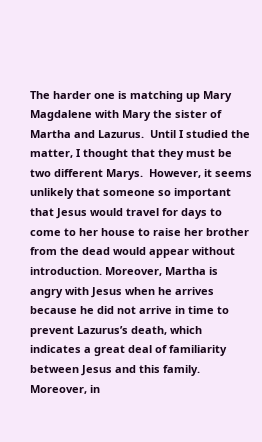The harder one is matching up Mary Magdalene with Mary the sister of Martha and Lazurus.  Until I studied the matter, I thought that they must be two different Marys.  However, it seems unlikely that someone so important that Jesus would travel for days to come to her house to raise her brother from the dead would appear without introduction. Moreover, Martha is angry with Jesus when he arrives because he did not arrive in time to prevent Lazurus’s death, which indicates a great deal of familiarity between Jesus and this family.  Moreover, in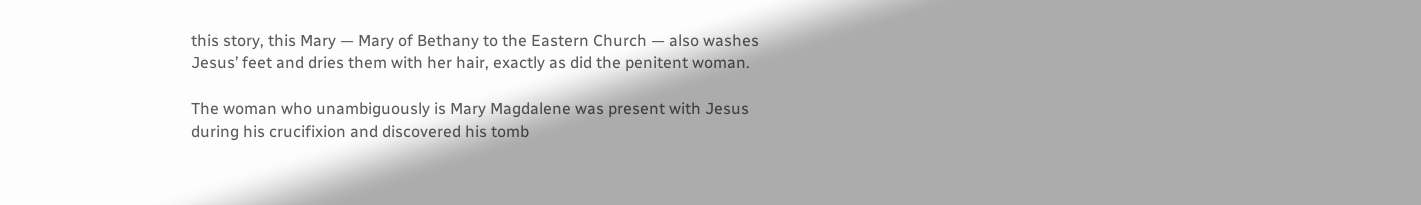this story, this Mary — Mary of Bethany to the Eastern Church — also washes Jesus’ feet and dries them with her hair, exactly as did the penitent woman.

The woman who unambiguously is Mary Magdalene was present with Jesus during his crucifixion and discovered his tomb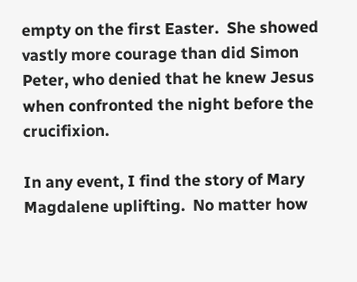empty on the first Easter.  She showed vastly more courage than did Simon Peter, who denied that he knew Jesus when confronted the night before the crucifixion.

In any event, I find the story of Mary Magdalene uplifting.  No matter how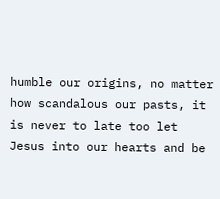humble our origins, no matter how scandalous our pasts, it is never to late too let Jesus into our hearts and be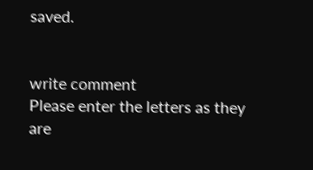saved.


write comment
Please enter the letters as they are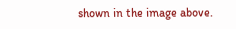shown in the image above.